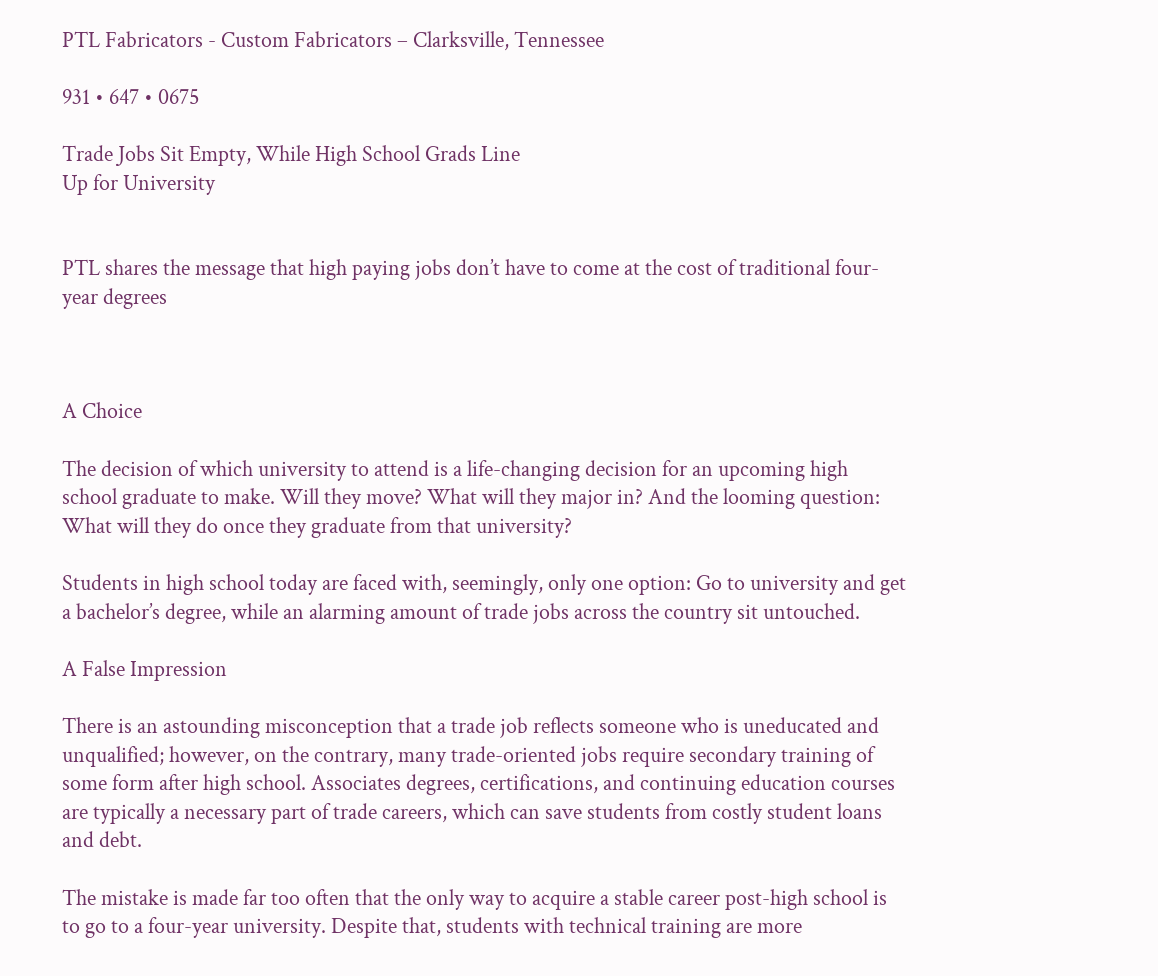PTL Fabricators - Custom Fabricators – Clarksville, Tennessee

931 • 647 • 0675

Trade Jobs Sit Empty, While High School Grads Line
Up for University


PTL shares the message that high paying jobs don’t have to come at the cost of traditional four-year degrees



A Choice

The decision of which university to attend is a life-changing decision for an upcoming high school graduate to make. Will they move? What will they major in? And the looming question: What will they do once they graduate from that university?

Students in high school today are faced with, seemingly, only one option: Go to university and get a bachelor’s degree, while an alarming amount of trade jobs across the country sit untouched.

A False Impression

There is an astounding misconception that a trade job reflects someone who is uneducated and unqualified; however, on the contrary, many trade-oriented jobs require secondary training of some form after high school. Associates degrees, certifications, and continuing education courses are typically a necessary part of trade careers, which can save students from costly student loans and debt.

The mistake is made far too often that the only way to acquire a stable career post-high school is to go to a four-year university. Despite that, students with technical training are more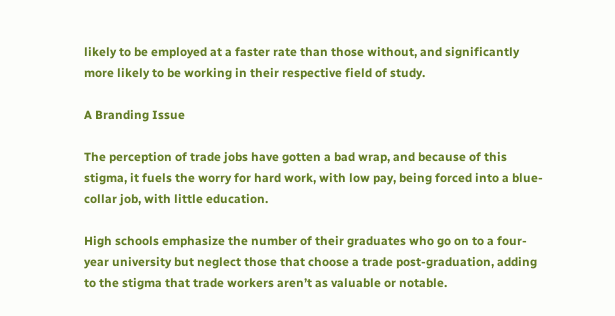likely to be employed at a faster rate than those without, and significantly more likely to be working in their respective field of study.

A Branding Issue

The perception of trade jobs have gotten a bad wrap, and because of this stigma, it fuels the worry for hard work, with low pay, being forced into a blue-collar job, with little education.

High schools emphasize the number of their graduates who go on to a four-year university but neglect those that choose a trade post-graduation, adding to the stigma that trade workers aren’t as valuable or notable.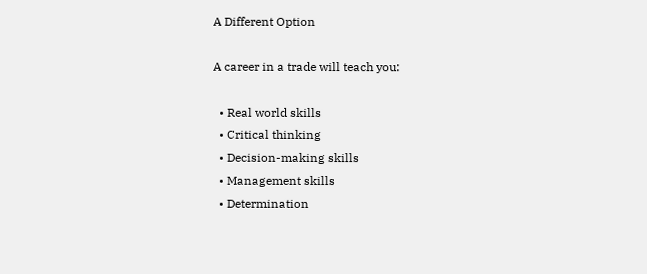A Different Option

A career in a trade will teach you:

  • Real world skills
  • Critical thinking
  • Decision-making skills
  • Management skills
  • Determination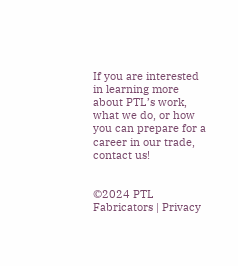If you are interested in learning more about PTL’s work, what we do, or how you can prepare for a career in our trade, contact us!


©2024 PTL Fabricators | Privacy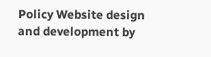Policy Website design and development by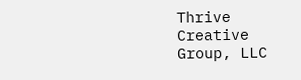Thrive Creative Group, LLC